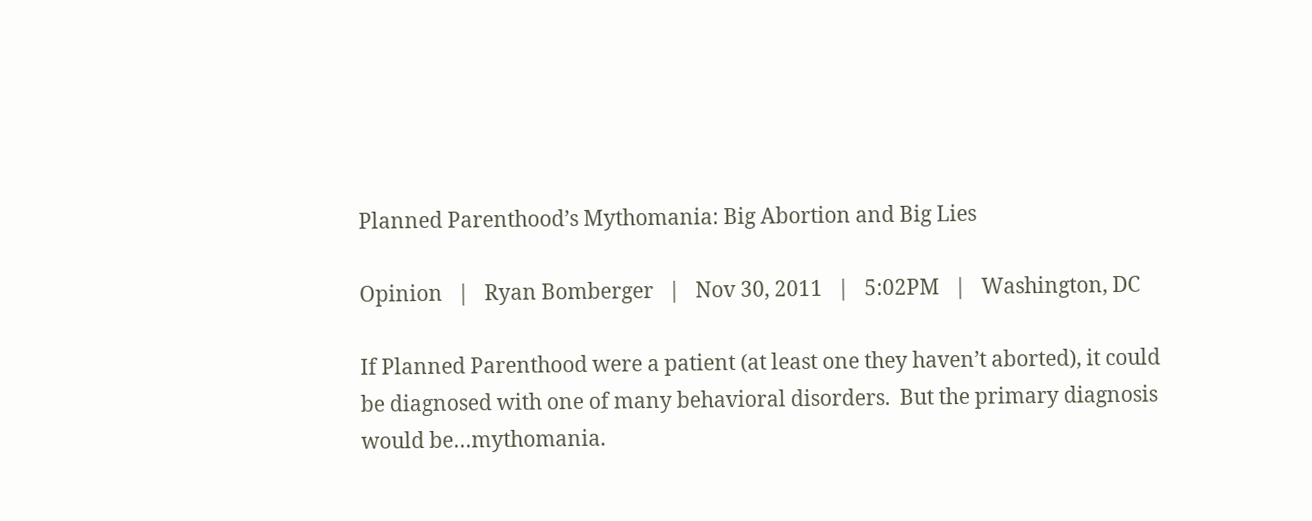Planned Parenthood’s Mythomania: Big Abortion and Big Lies

Opinion   |   Ryan Bomberger   |   Nov 30, 2011   |   5:02PM   |   Washington, DC

If Planned Parenthood were a patient (at least one they haven’t aborted), it could be diagnosed with one of many behavioral disorders.  But the primary diagnosis would be…mythomania.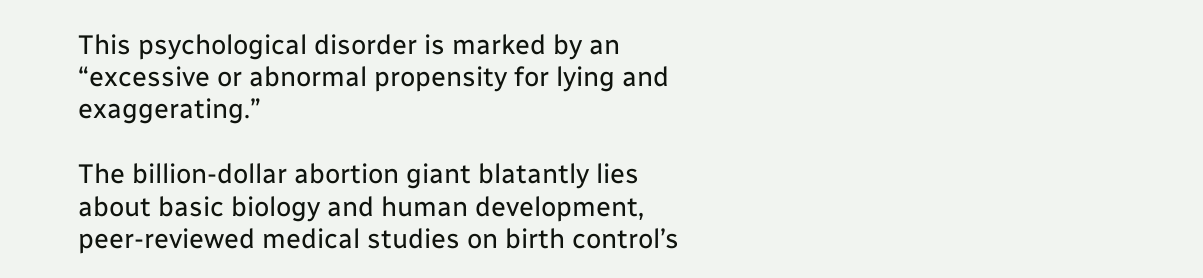This psychological disorder is marked by an “excessive or abnormal propensity for lying and exaggerating.”

The billion-dollar abortion giant blatantly lies about basic biology and human development, peer-reviewed medical studies on birth control’s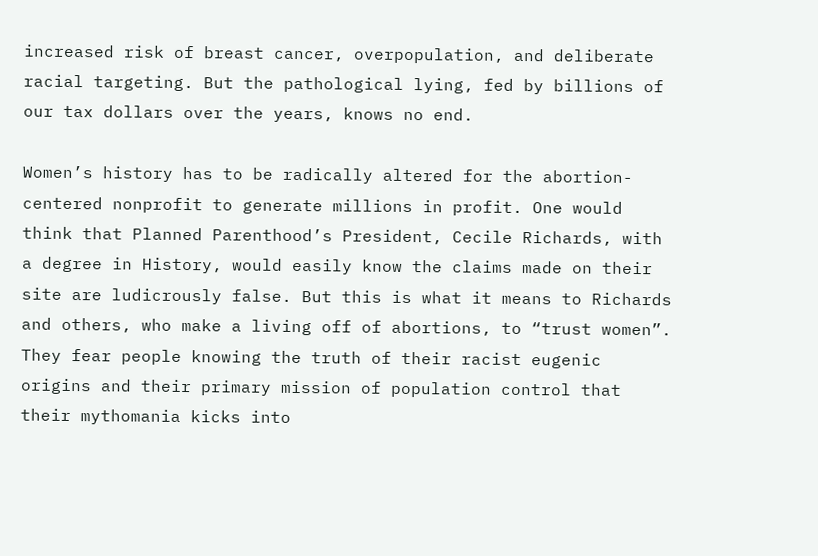increased risk of breast cancer, overpopulation, and deliberate racial targeting. But the pathological lying, fed by billions of our tax dollars over the years, knows no end.

Women’s history has to be radically altered for the abortion-centered nonprofit to generate millions in profit. One would think that Planned Parenthood’s President, Cecile Richards, with a degree in History, would easily know the claims made on their site are ludicrously false. But this is what it means to Richards and others, who make a living off of abortions, to “trust women”. They fear people knowing the truth of their racist eugenic origins and their primary mission of population control that their mythomania kicks into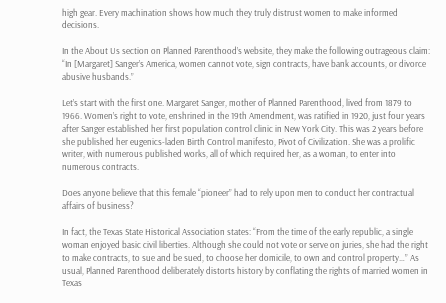high gear. Every machination shows how much they truly distrust women to make informed decisions.

In the About Us section on Planned Parenthood’s website, they make the following outrageous claim: “In [Margaret] Sanger’s America, women cannot vote, sign contracts, have bank accounts, or divorce abusive husbands.”

Let’s start with the first one. Margaret Sanger, mother of Planned Parenthood, lived from 1879 to 1966. Women’s right to vote, enshrined in the 19th Amendment, was ratified in 1920, just four years after Sanger established her first population control clinic in New York City. This was 2 years before she published her eugenics-laden Birth Control manifesto, Pivot of Civilization. She was a prolific writer, with numerous published works, all of which required her, as a woman, to enter into numerous contracts.

Does anyone believe that this female “pioneer” had to rely upon men to conduct her contractual affairs of business?

In fact, the Texas State Historical Association states: “From the time of the early republic, a single woman enjoyed basic civil liberties. Although she could not vote or serve on juries, she had the right to make contracts, to sue and be sued, to choose her domicile, to own and control property…” As usual, Planned Parenthood deliberately distorts history by conflating the rights of married women in Texas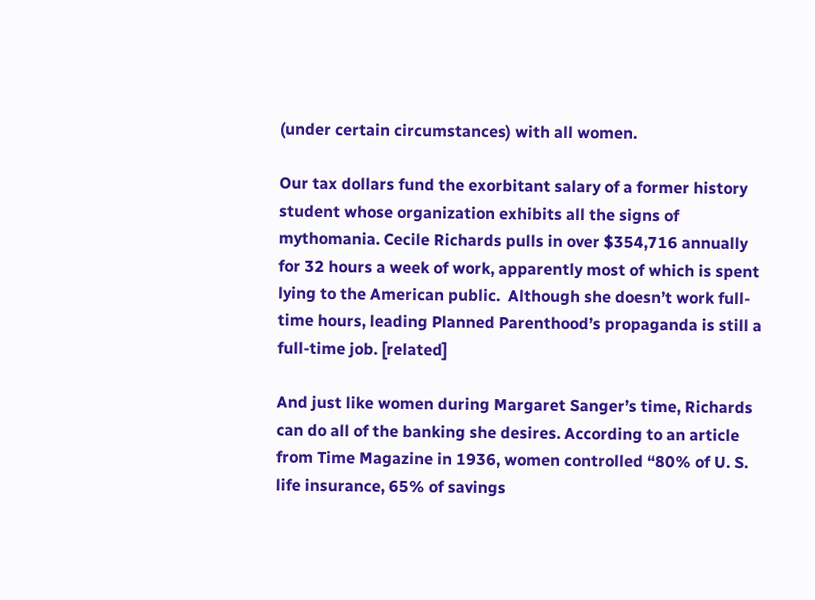(under certain circumstances) with all women.

Our tax dollars fund the exorbitant salary of a former history student whose organization exhibits all the signs of mythomania. Cecile Richards pulls in over $354,716 annually for 32 hours a week of work, apparently most of which is spent lying to the American public.  Although she doesn’t work full-time hours, leading Planned Parenthood’s propaganda is still a full-time job. [related]

And just like women during Margaret Sanger’s time, Richards can do all of the banking she desires. According to an article from Time Magazine in 1936, women controlled “80% of U. S. life insurance, 65% of savings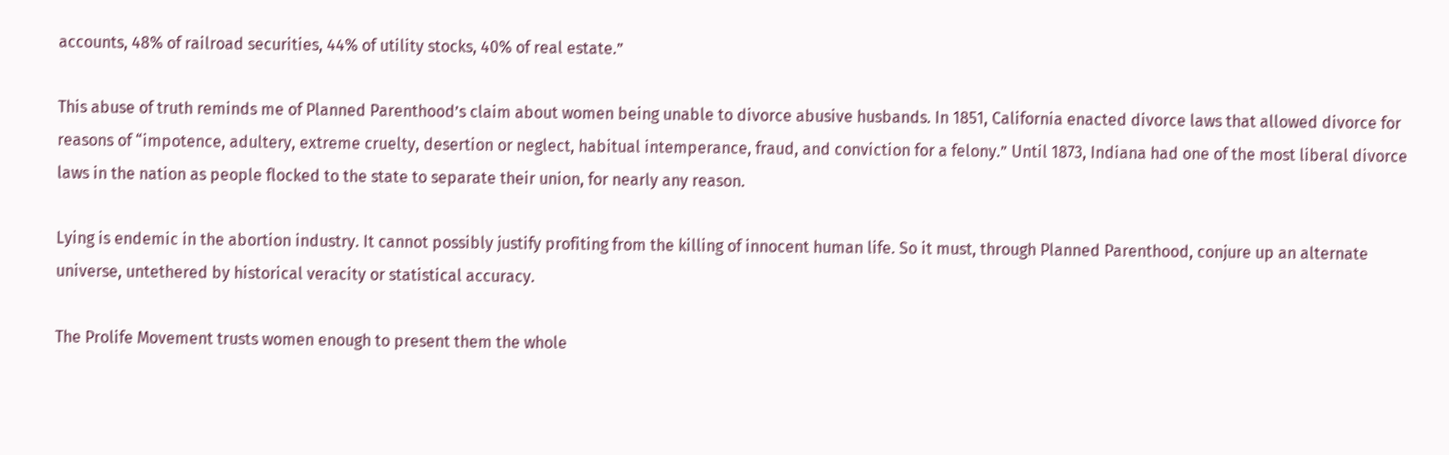accounts, 48% of railroad securities, 44% of utility stocks, 40% of real estate.”

This abuse of truth reminds me of Planned Parenthood’s claim about women being unable to divorce abusive husbands. In 1851, California enacted divorce laws that allowed divorce for reasons of “impotence, adultery, extreme cruelty, desertion or neglect, habitual intemperance, fraud, and conviction for a felony.” Until 1873, Indiana had one of the most liberal divorce laws in the nation as people flocked to the state to separate their union, for nearly any reason.

Lying is endemic in the abortion industry. It cannot possibly justify profiting from the killing of innocent human life. So it must, through Planned Parenthood, conjure up an alternate universe, untethered by historical veracity or statistical accuracy.

The Prolife Movement trusts women enough to present them the whole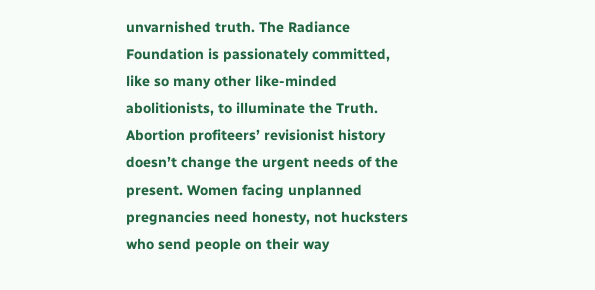unvarnished truth. The Radiance Foundation is passionately committed, like so many other like-minded abolitionists, to illuminate the Truth. Abortion profiteers’ revisionist history doesn’t change the urgent needs of the present. Women facing unplanned pregnancies need honesty, not hucksters who send people on their way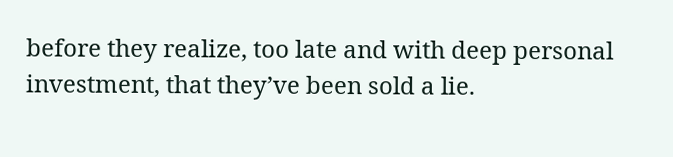before they realize, too late and with deep personal investment, that they’ve been sold a lie.